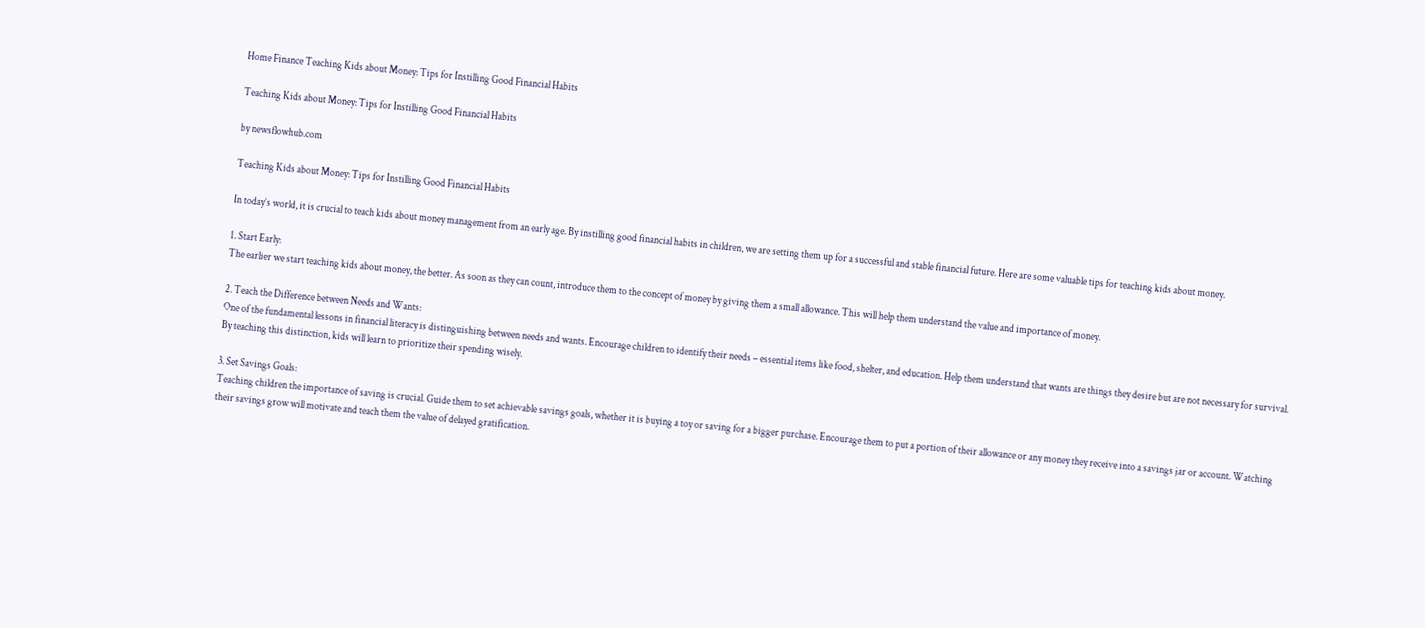Home Finance Teaching Kids about Money: Tips for Instilling Good Financial Habits

Teaching Kids about Money: Tips for Instilling Good Financial Habits

by newsflowhub.com

Teaching Kids about Money: Tips for Instilling Good Financial Habits

In today’s world, it is crucial to teach kids about money management from an early age. By instilling good financial habits in children, we are setting them up for a successful and stable financial future. Here are some valuable tips for teaching kids about money.

1. Start Early:
The earlier we start teaching kids about money, the better. As soon as they can count, introduce them to the concept of money by giving them a small allowance. This will help them understand the value and importance of money.

2. Teach the Difference between Needs and Wants:
One of the fundamental lessons in financial literacy is distinguishing between needs and wants. Encourage children to identify their needs – essential items like food, shelter, and education. Help them understand that wants are things they desire but are not necessary for survival. By teaching this distinction, kids will learn to prioritize their spending wisely.

3. Set Savings Goals:
Teaching children the importance of saving is crucial. Guide them to set achievable savings goals, whether it is buying a toy or saving for a bigger purchase. Encourage them to put a portion of their allowance or any money they receive into a savings jar or account. Watching their savings grow will motivate and teach them the value of delayed gratification.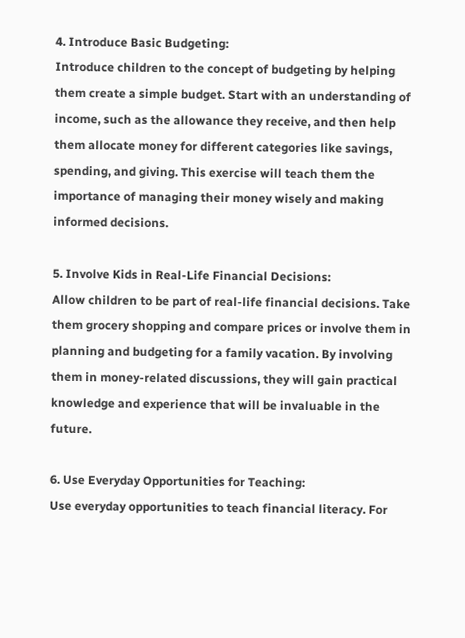4. Introduce Basic Budgeting:
Introduce children to the concept of budgeting by helping them create a simple budget. Start with an understanding of income, such as the allowance they receive, and then help them allocate money for different categories like savings, spending, and giving. This exercise will teach them the importance of managing their money wisely and making informed decisions.

5. Involve Kids in Real-Life Financial Decisions:
Allow children to be part of real-life financial decisions. Take them grocery shopping and compare prices or involve them in planning and budgeting for a family vacation. By involving them in money-related discussions, they will gain practical knowledge and experience that will be invaluable in the future.

6. Use Everyday Opportunities for Teaching:
Use everyday opportunities to teach financial literacy. For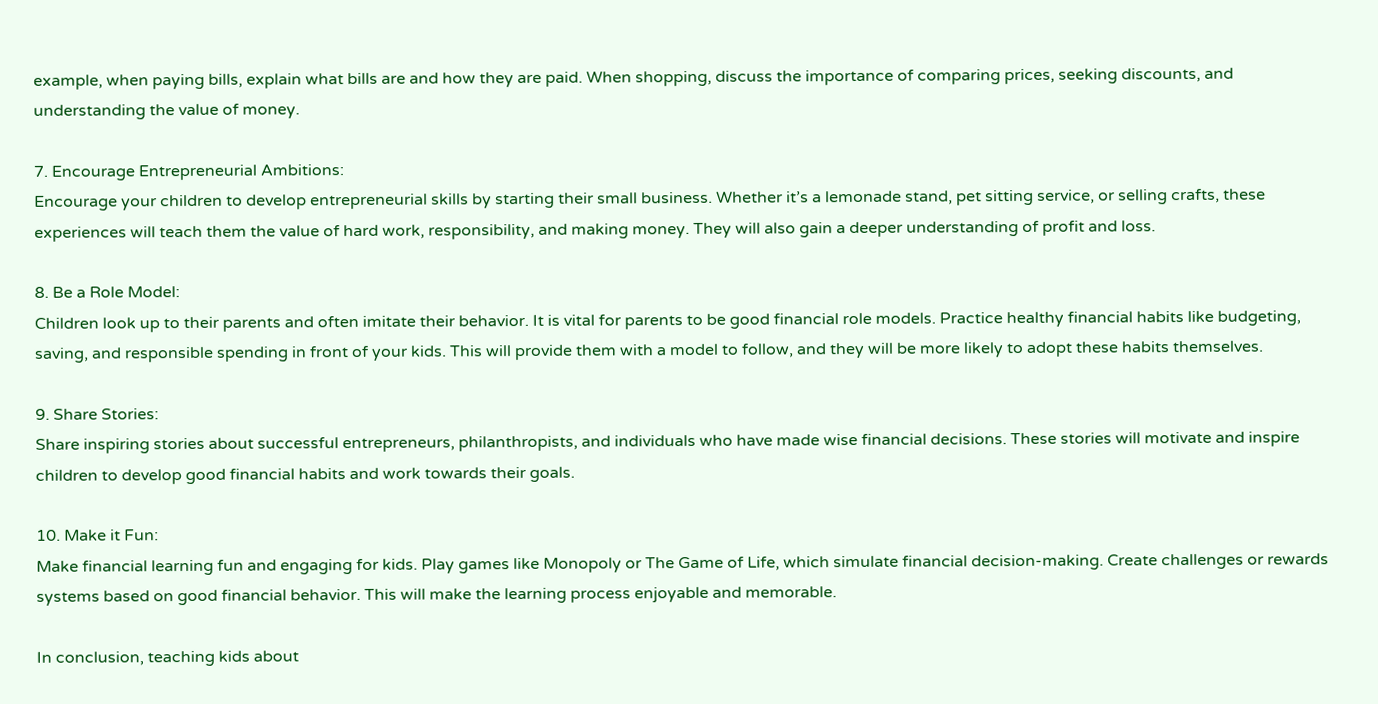example, when paying bills, explain what bills are and how they are paid. When shopping, discuss the importance of comparing prices, seeking discounts, and understanding the value of money.

7. Encourage Entrepreneurial Ambitions:
Encourage your children to develop entrepreneurial skills by starting their small business. Whether it’s a lemonade stand, pet sitting service, or selling crafts, these experiences will teach them the value of hard work, responsibility, and making money. They will also gain a deeper understanding of profit and loss.

8. Be a Role Model:
Children look up to their parents and often imitate their behavior. It is vital for parents to be good financial role models. Practice healthy financial habits like budgeting, saving, and responsible spending in front of your kids. This will provide them with a model to follow, and they will be more likely to adopt these habits themselves.

9. Share Stories:
Share inspiring stories about successful entrepreneurs, philanthropists, and individuals who have made wise financial decisions. These stories will motivate and inspire children to develop good financial habits and work towards their goals.

10. Make it Fun:
Make financial learning fun and engaging for kids. Play games like Monopoly or The Game of Life, which simulate financial decision-making. Create challenges or rewards systems based on good financial behavior. This will make the learning process enjoyable and memorable.

In conclusion, teaching kids about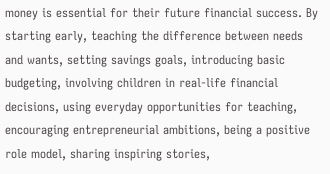money is essential for their future financial success. By starting early, teaching the difference between needs and wants, setting savings goals, introducing basic budgeting, involving children in real-life financial decisions, using everyday opportunities for teaching, encouraging entrepreneurial ambitions, being a positive role model, sharing inspiring stories,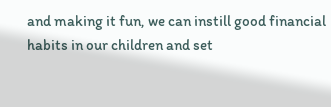and making it fun, we can instill good financial habits in our children and set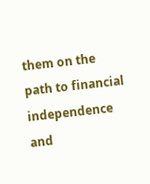them on the path to financial independence and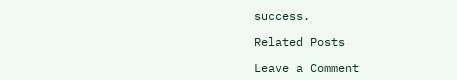success.

Related Posts

Leave a Comment